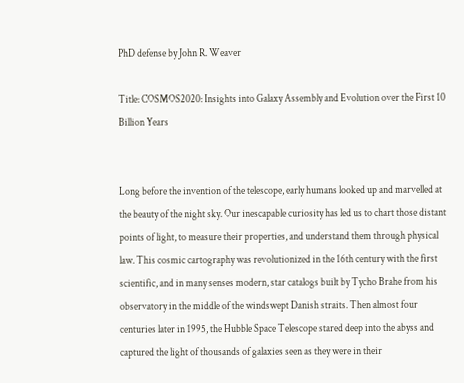PhD defense by John R. Weaver

Title: COSMOS2020: Insights into Galaxy Assembly and Evolution over the First 10 Billion Years


Long before the invention of the telescope, early humans looked up and marvelled at the beauty of the night sky. Our inescapable curiosity has led us to chart those distant points of light, to measure their properties, and understand them through physical law. This cosmic cartography was revolutionized in the 16th century with the first scientific, and in many senses modern, star catalogs built by Tycho Brahe from his observatory in the middle of the windswept Danish straits. Then almost four centuries later in 1995, the Hubble Space Telescope stared deep into the abyss and captured the light of thousands of galaxies seen as they were in their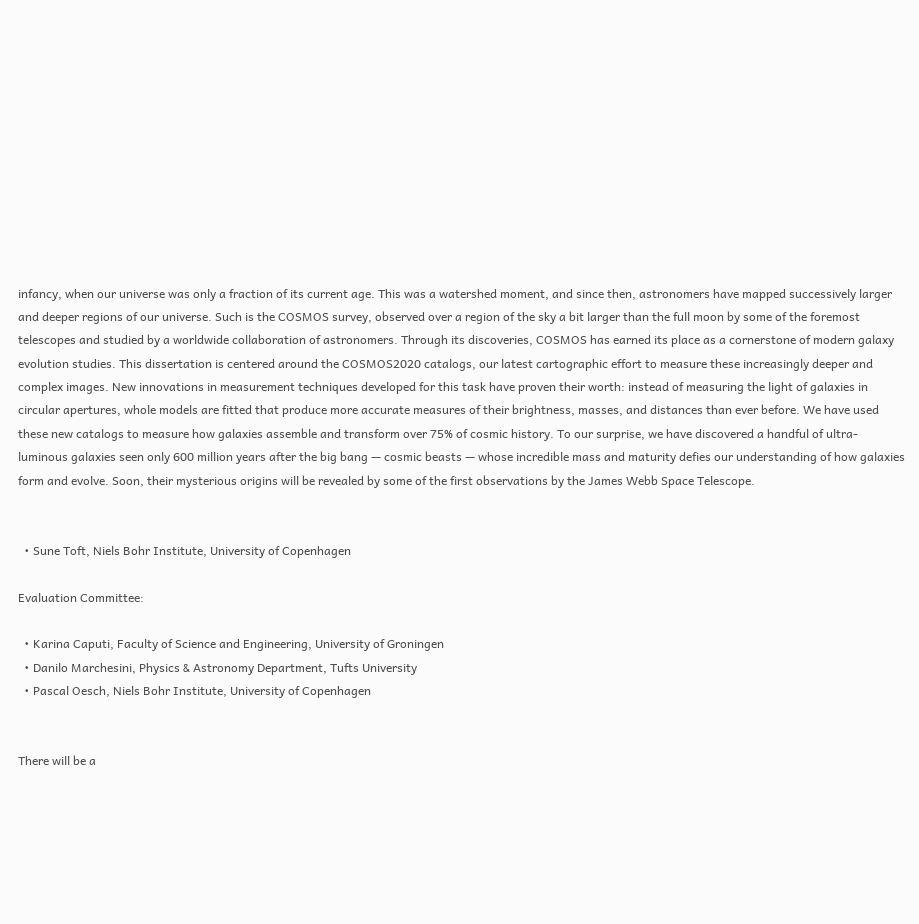infancy, when our universe was only a fraction of its current age. This was a watershed moment, and since then, astronomers have mapped successively larger and deeper regions of our universe. Such is the COSMOS survey, observed over a region of the sky a bit larger than the full moon by some of the foremost telescopes and studied by a worldwide collaboration of astronomers. Through its discoveries, COSMOS has earned its place as a cornerstone of modern galaxy evolution studies. This dissertation is centered around the COSMOS2020 catalogs, our latest cartographic effort to measure these increasingly deeper and complex images. New innovations in measurement techniques developed for this task have proven their worth: instead of measuring the light of galaxies in circular apertures, whole models are fitted that produce more accurate measures of their brightness, masses, and distances than ever before. We have used these new catalogs to measure how galaxies assemble and transform over 75% of cosmic history. To our surprise, we have discovered a handful of ultra-luminous galaxies seen only 600 million years after the big bang — cosmic beasts — whose incredible mass and maturity defies our understanding of how galaxies form and evolve. Soon, their mysterious origins will be revealed by some of the first observations by the James Webb Space Telescope.


  • Sune Toft, Niels Bohr Institute, University of Copenhagen

Evaluation Committee:

  • Karina Caputi, Faculty of Science and Engineering, University of Groningen
  • Danilo Marchesini, Physics & Astronomy Department, Tufts University
  • Pascal Oesch, Niels Bohr Institute, University of Copenhagen


There will be a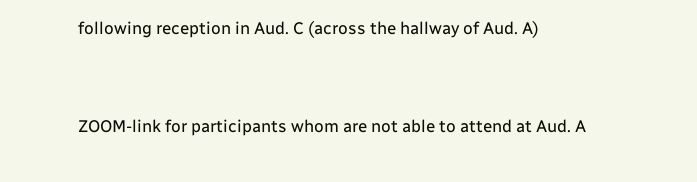following reception in Aud. C (across the hallway of Aud. A)


ZOOM-link for participants whom are not able to attend at Aud. A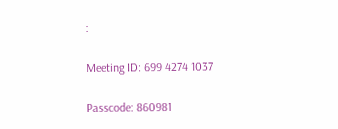:

Meeting ID: 699 4274 1037

Passcode: 860981